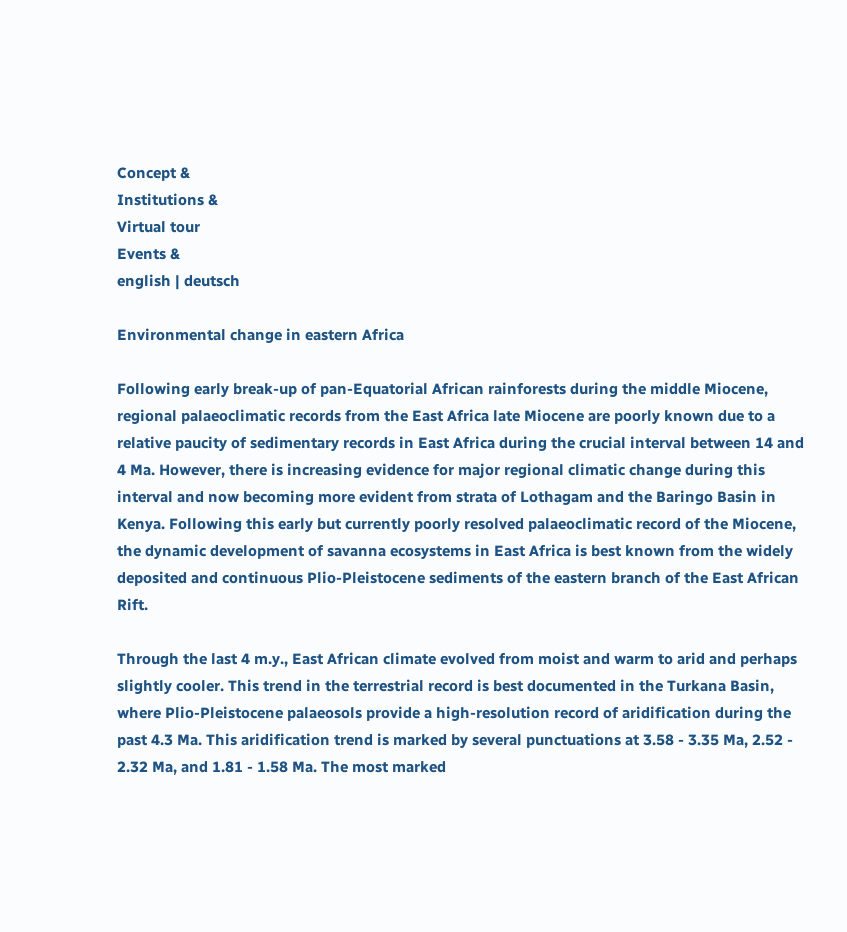Concept &
Institutions &
Virtual tour
Events &
english | deutsch

Environmental change in eastern Africa

Following early break-up of pan-Equatorial African rainforests during the middle Miocene, regional palaeoclimatic records from the East Africa late Miocene are poorly known due to a relative paucity of sedimentary records in East Africa during the crucial interval between 14 and 4 Ma. However, there is increasing evidence for major regional climatic change during this interval and now becoming more evident from strata of Lothagam and the Baringo Basin in Kenya. Following this early but currently poorly resolved palaeoclimatic record of the Miocene, the dynamic development of savanna ecosystems in East Africa is best known from the widely deposited and continuous Plio-Pleistocene sediments of the eastern branch of the East African Rift.

Through the last 4 m.y., East African climate evolved from moist and warm to arid and perhaps slightly cooler. This trend in the terrestrial record is best documented in the Turkana Basin, where Plio-Pleistocene palaeosols provide a high-resolution record of aridification during the past 4.3 Ma. This aridification trend is marked by several punctuations at 3.58 - 3.35 Ma, 2.52 - 2.32 Ma, and 1.81 - 1.58 Ma. The most marked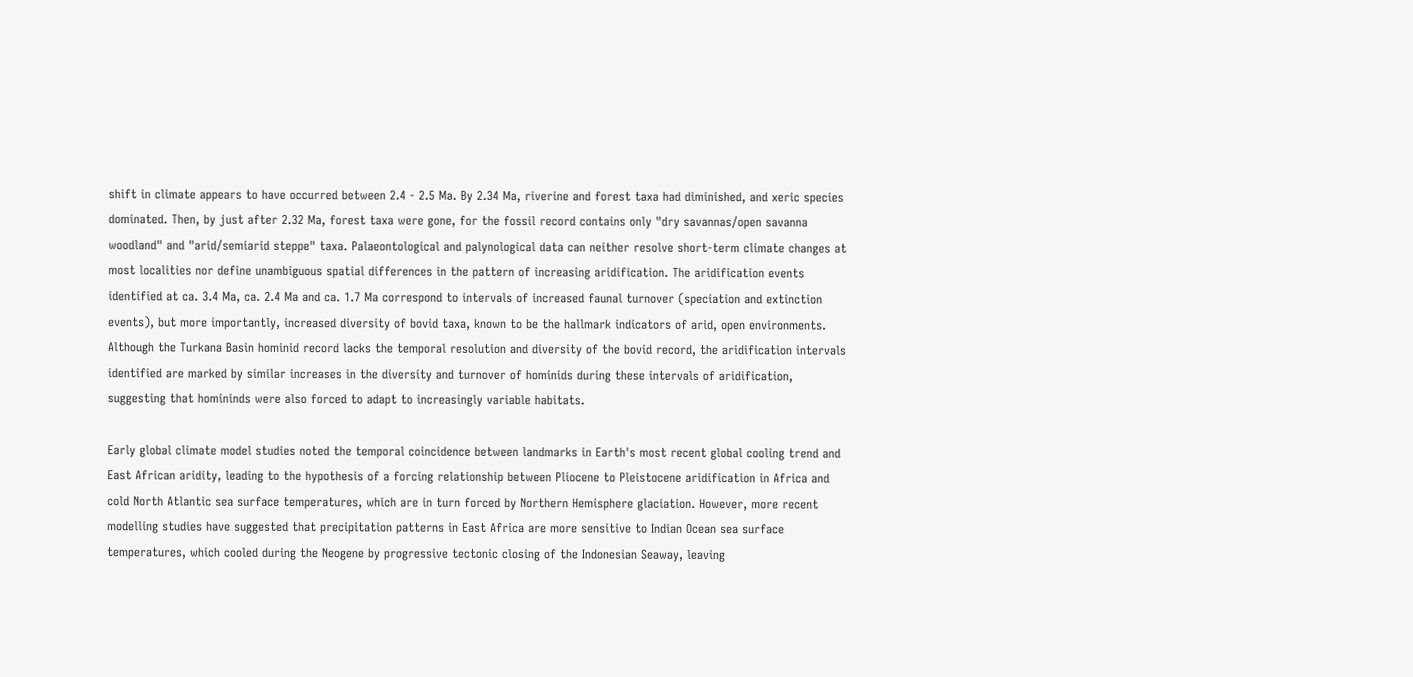shift in climate appears to have occurred between 2.4 - 2.5 Ma. By 2.34 Ma, riverine and forest taxa had diminished, and xeric species dominated. Then, by just after 2.32 Ma, forest taxa were gone, for the fossil record contains only "dry savannas/open savanna woodland" and "arid/semiarid steppe" taxa. Palaeontological and palynological data can neither resolve short-term climate changes at most localities nor define unambiguous spatial differences in the pattern of increasing aridification. The aridification events identified at ca. 3.4 Ma, ca. 2.4 Ma and ca. 1.7 Ma correspond to intervals of increased faunal turnover (speciation and extinction events), but more importantly, increased diversity of bovid taxa, known to be the hallmark indicators of arid, open environments. Although the Turkana Basin hominid record lacks the temporal resolution and diversity of the bovid record, the aridification intervals identified are marked by similar increases in the diversity and turnover of hominids during these intervals of aridification, suggesting that homininds were also forced to adapt to increasingly variable habitats.

Early global climate model studies noted the temporal coincidence between landmarks in Earth's most recent global cooling trend and East African aridity, leading to the hypothesis of a forcing relationship between Pliocene to Pleistocene aridification in Africa and cold North Atlantic sea surface temperatures, which are in turn forced by Northern Hemisphere glaciation. However, more recent modelling studies have suggested that precipitation patterns in East Africa are more sensitive to Indian Ocean sea surface temperatures, which cooled during the Neogene by progressive tectonic closing of the Indonesian Seaway, leaving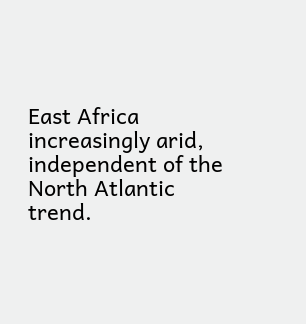East Africa increasingly arid, independent of the North Atlantic trend.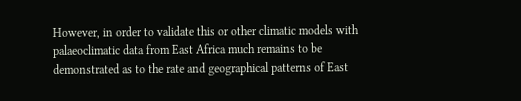However, in order to validate this or other climatic models with palaeoclimatic data from East Africa much remains to be demonstrated as to the rate and geographical patterns of East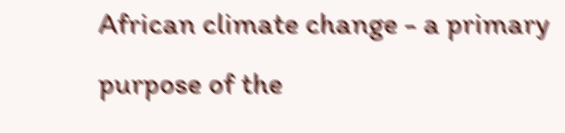African climate change - a primary purpose of the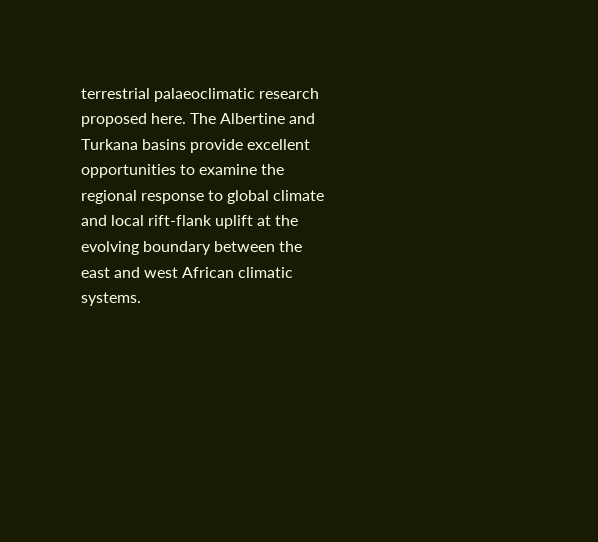terrestrial palaeoclimatic research proposed here. The Albertine and Turkana basins provide excellent opportunities to examine the regional response to global climate and local rift-flank uplift at the evolving boundary between the east and west African climatic systems.